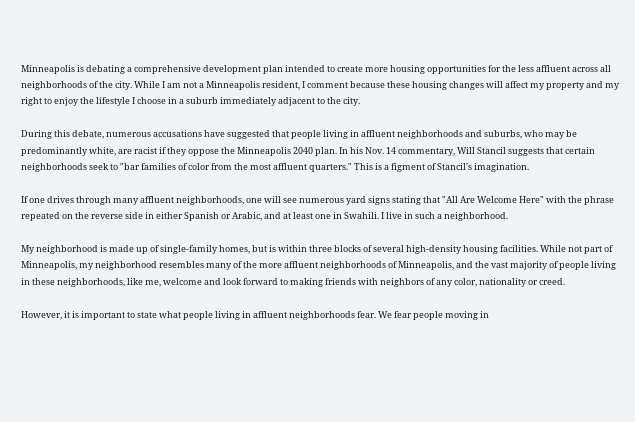Minneapolis is debating a comprehensive development plan intended to create more housing opportunities for the less affluent across all neighborhoods of the city. While I am not a Minneapolis resident, I comment because these housing changes will affect my property and my right to enjoy the lifestyle I choose in a suburb immediately adjacent to the city.

During this debate, numerous accusations have suggested that people living in affluent neighborhoods and suburbs, who may be predominantly white, are racist if they oppose the Minneapolis 2040 plan. In his Nov. 14 commentary, Will Stancil suggests that certain neighborhoods seek to "bar families of color from the most affluent quarters." This is a figment of Stancil's imagination.

If one drives through many affluent neighborhoods, one will see numerous yard signs stating that "All Are Welcome Here" with the phrase repeated on the reverse side in either Spanish or Arabic, and at least one in Swahili. I live in such a neighborhood.

My neighborhood is made up of single-family homes, but is within three blocks of several high-density housing facilities. While not part of Minneapolis, my neighborhood resembles many of the more affluent neighborhoods of Minneapolis, and the vast majority of people living in these neighborhoods, like me, welcome and look forward to making friends with neighbors of any color, nationality or creed.

However, it is important to state what people living in affluent neighborhoods fear. We fear people moving in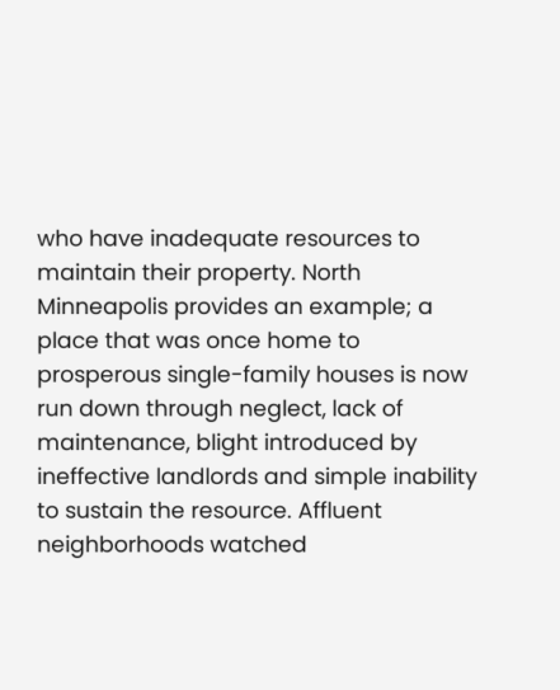who have inadequate resources to maintain their property. North Minneapolis provides an example; a place that was once home to prosperous single-family houses is now run down through neglect, lack of maintenance, blight introduced by ineffective landlords and simple inability to sustain the resource. Affluent neighborhoods watched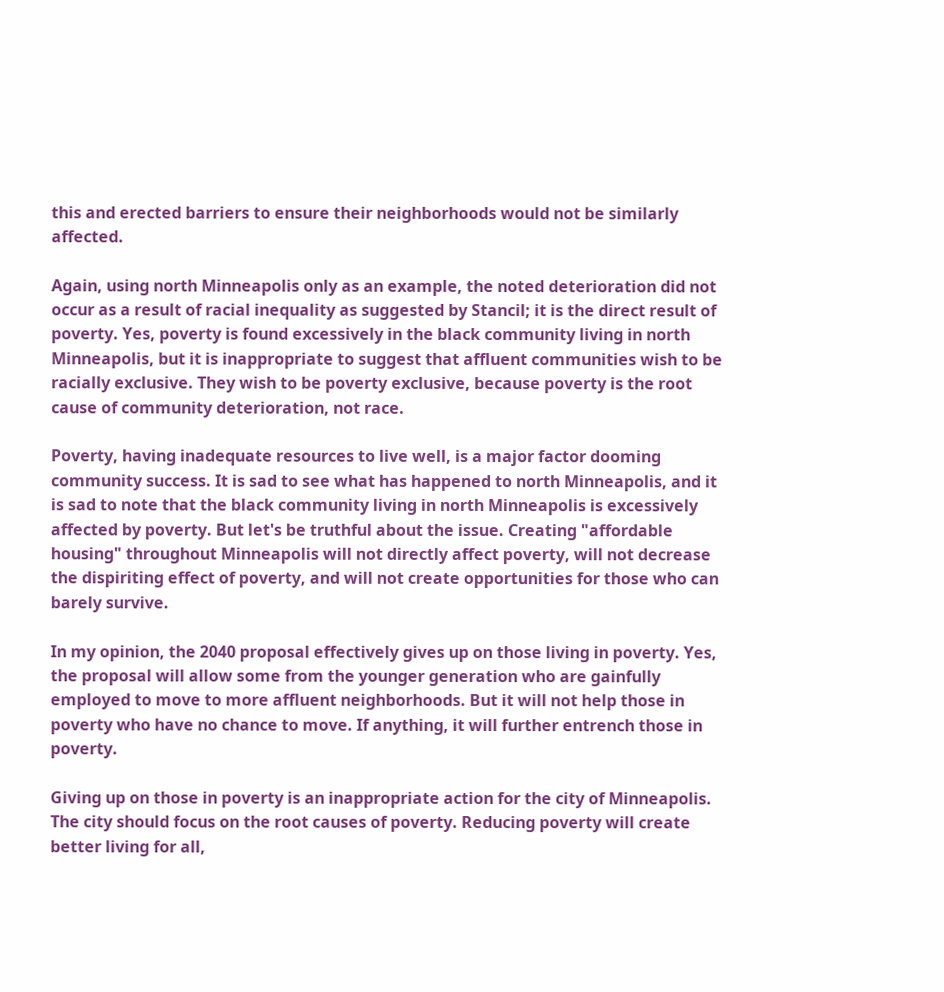this and erected barriers to ensure their neighborhoods would not be similarly affected.

Again, using north Minneapolis only as an example, the noted deterioration did not occur as a result of racial inequality as suggested by Stancil; it is the direct result of poverty. Yes, poverty is found excessively in the black community living in north Minneapolis, but it is inappropriate to suggest that affluent communities wish to be racially exclusive. They wish to be poverty exclusive, because poverty is the root cause of community deterioration, not race.

Poverty, having inadequate resources to live well, is a major factor dooming community success. It is sad to see what has happened to north Minneapolis, and it is sad to note that the black community living in north Minneapolis is excessively affected by poverty. But let's be truthful about the issue. Creating "affordable housing" throughout Minneapolis will not directly affect poverty, will not decrease the dispiriting effect of poverty, and will not create opportunities for those who can barely survive.

In my opinion, the 2040 proposal effectively gives up on those living in poverty. Yes, the proposal will allow some from the younger generation who are gainfully employed to move to more affluent neighborhoods. But it will not help those in poverty who have no chance to move. If anything, it will further entrench those in poverty.

Giving up on those in poverty is an inappropriate action for the city of Minneapolis. The city should focus on the root causes of poverty. Reducing poverty will create better living for all,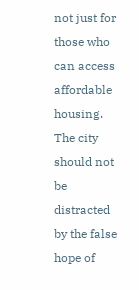not just for those who can access affordable housing. The city should not be distracted by the false hope of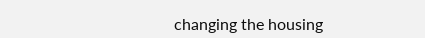changing the housing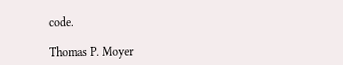code.

Thomas P. Moyer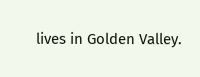lives in Golden Valley.